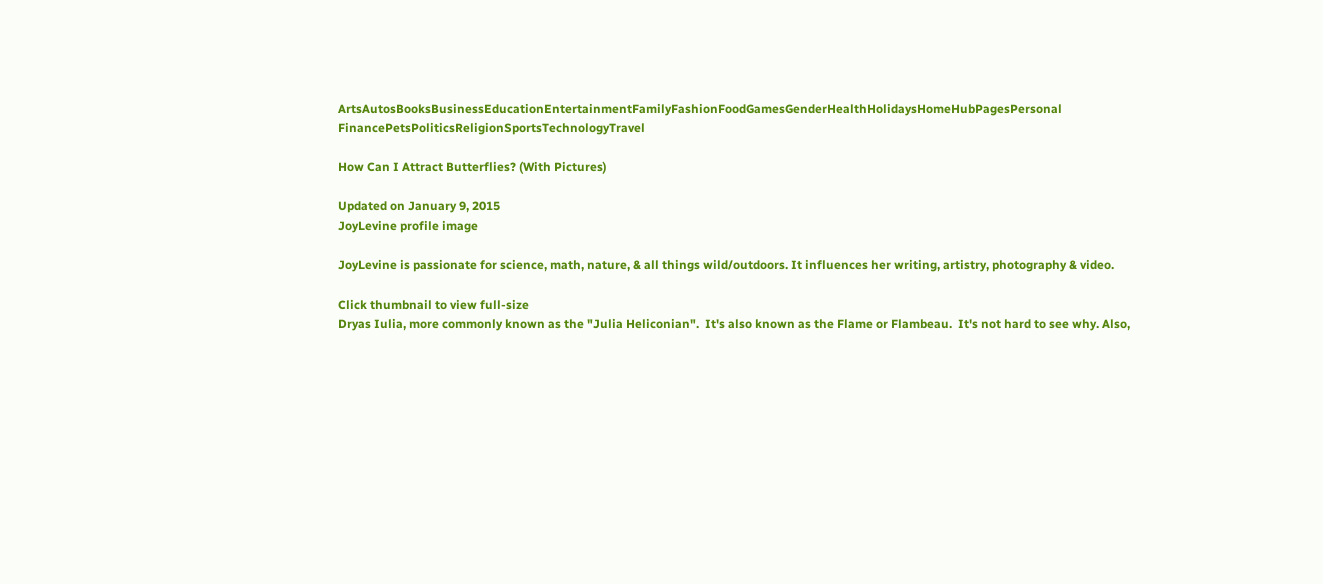ArtsAutosBooksBusinessEducationEntertainmentFamilyFashionFoodGamesGenderHealthHolidaysHomeHubPagesPersonal FinancePetsPoliticsReligionSportsTechnologyTravel

How Can I Attract Butterflies? (With Pictures)

Updated on January 9, 2015
JoyLevine profile image

JoyLevine is passionate for science, math, nature, & all things wild/outdoors. It influences her writing, artistry, photography & video.

Click thumbnail to view full-size
Dryas Iulia, more commonly known as the "Julia Heliconian".  It's also known as the Flame or Flambeau.  It's not hard to see why. Also,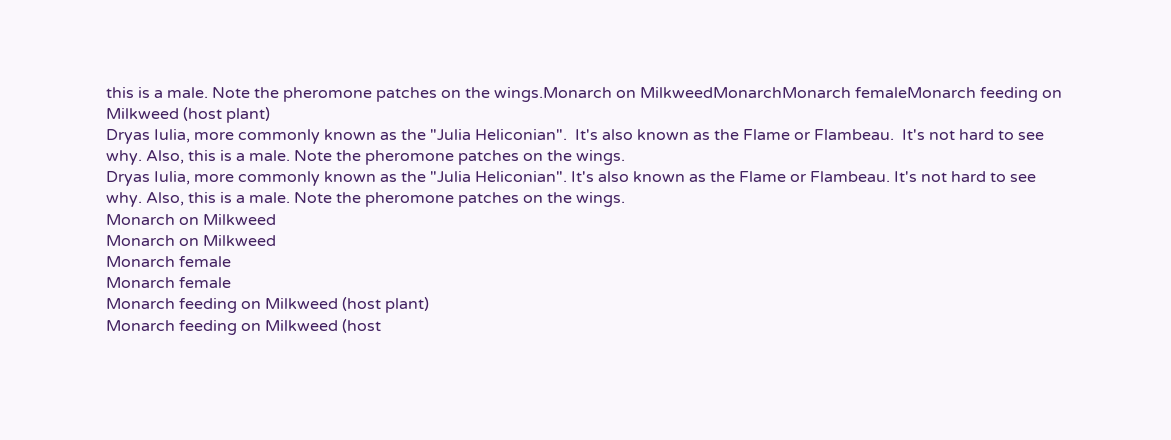this is a male. Note the pheromone patches on the wings.Monarch on MilkweedMonarchMonarch femaleMonarch feeding on Milkweed (host plant)
Dryas Iulia, more commonly known as the "Julia Heliconian".  It's also known as the Flame or Flambeau.  It's not hard to see why. Also, this is a male. Note the pheromone patches on the wings.
Dryas Iulia, more commonly known as the "Julia Heliconian". It's also known as the Flame or Flambeau. It's not hard to see why. Also, this is a male. Note the pheromone patches on the wings.
Monarch on Milkweed
Monarch on Milkweed
Monarch female
Monarch female
Monarch feeding on Milkweed (host plant)
Monarch feeding on Milkweed (host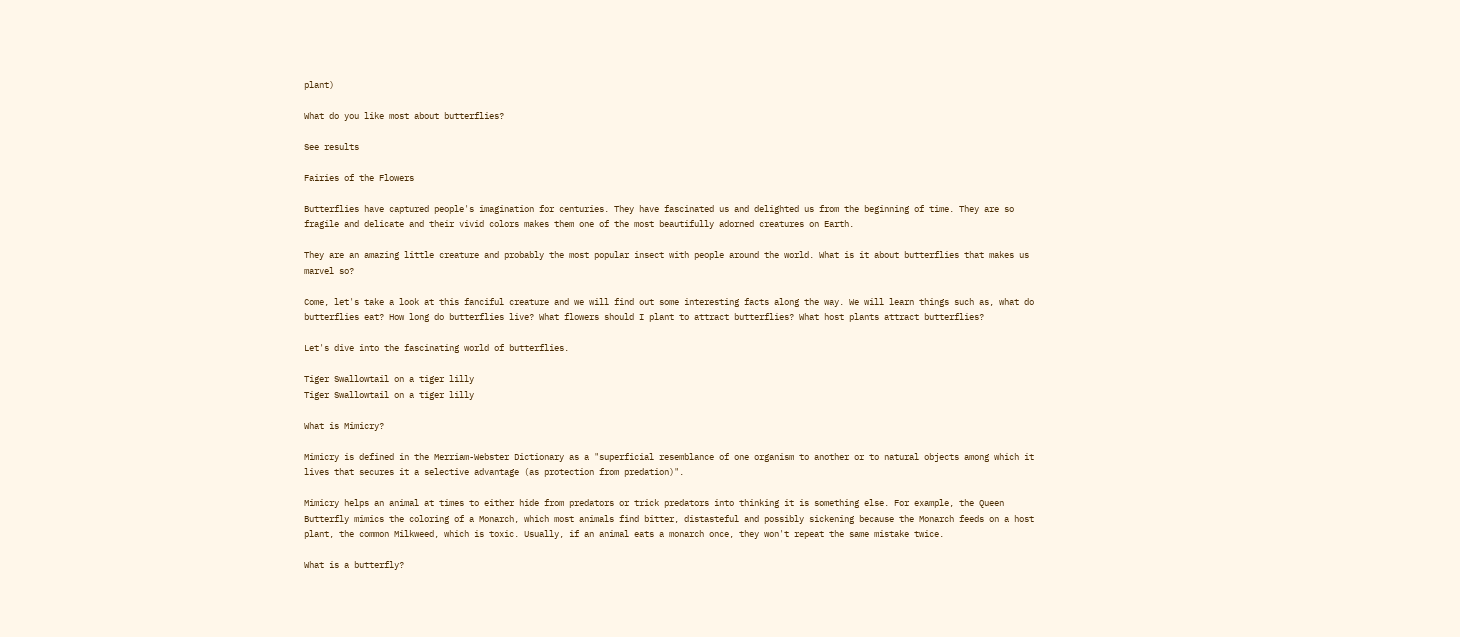plant)

What do you like most about butterflies?

See results

Fairies of the Flowers

Butterflies have captured people's imagination for centuries. They have fascinated us and delighted us from the beginning of time. They are so fragile and delicate and their vivid colors makes them one of the most beautifully adorned creatures on Earth.

They are an amazing little creature and probably the most popular insect with people around the world. What is it about butterflies that makes us marvel so?

Come, let's take a look at this fanciful creature and we will find out some interesting facts along the way. We will learn things such as, what do butterflies eat? How long do butterflies live? What flowers should I plant to attract butterflies? What host plants attract butterflies?

Let's dive into the fascinating world of butterflies.

Tiger Swallowtail on a tiger lilly
Tiger Swallowtail on a tiger lilly

What is Mimicry?

Mimicry is defined in the Merriam-Webster Dictionary as a "superficial resemblance of one organism to another or to natural objects among which it lives that secures it a selective advantage (as protection from predation)".

Mimicry helps an animal at times to either hide from predators or trick predators into thinking it is something else. For example, the Queen Butterfly mimics the coloring of a Monarch, which most animals find bitter, distasteful and possibly sickening because the Monarch feeds on a host plant, the common Milkweed, which is toxic. Usually, if an animal eats a monarch once, they won't repeat the same mistake twice.

What is a butterfly?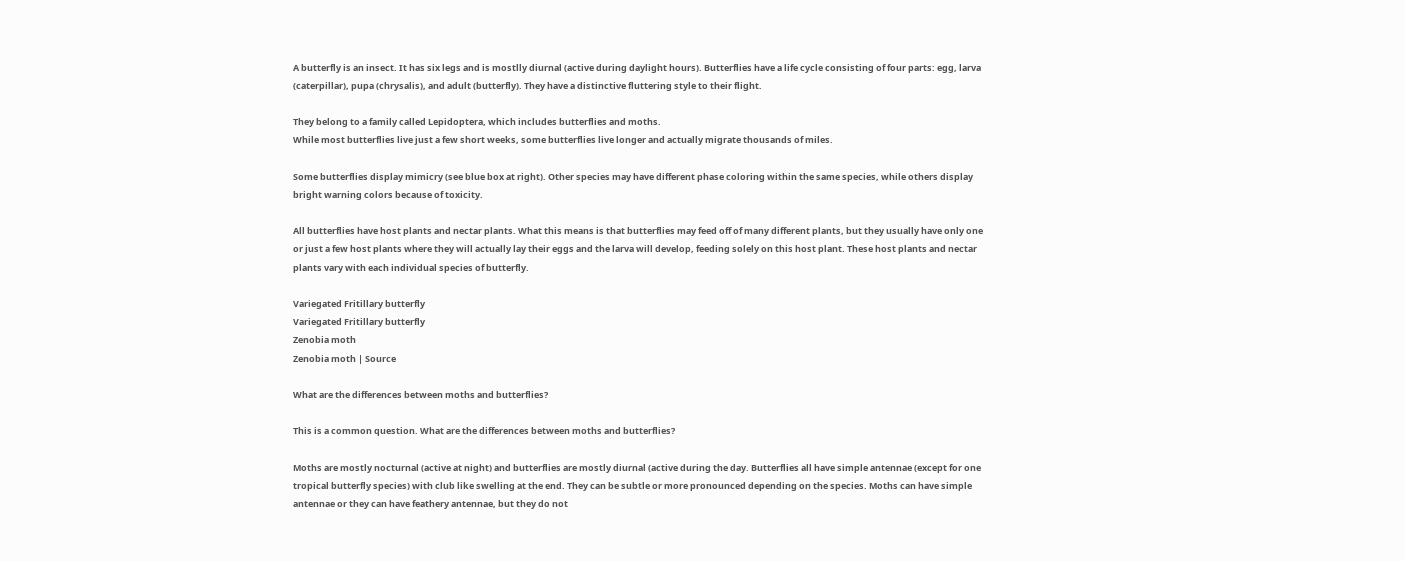A butterfly is an insect. It has six legs and is mostlly diurnal (active during daylight hours). Butterflies have a life cycle consisting of four parts: egg, larva (caterpillar), pupa (chrysalis), and adult (butterfly). They have a distinctive fluttering style to their flight.

They belong to a family called Lepidoptera, which includes butterflies and moths.
While most butterflies live just a few short weeks, some butterflies live longer and actually migrate thousands of miles.

Some butterflies display mimicry (see blue box at right). Other species may have different phase coloring within the same species, while others display bright warning colors because of toxicity.

All butterflies have host plants and nectar plants. What this means is that butterflies may feed off of many different plants, but they usually have only one or just a few host plants where they will actually lay their eggs and the larva will develop, feeding solely on this host plant. These host plants and nectar plants vary with each individual species of butterfly.

Variegated Fritillary butterfly
Variegated Fritillary butterfly
Zenobia moth
Zenobia moth | Source

What are the differences between moths and butterflies?

This is a common question. What are the differences between moths and butterflies?

Moths are mostly nocturnal (active at night) and butterflies are mostly diurnal (active during the day. Butterflies all have simple antennae (except for one tropical butterfly species) with club like swelling at the end. They can be subtle or more pronounced depending on the species. Moths can have simple antennae or they can have feathery antennae, but they do not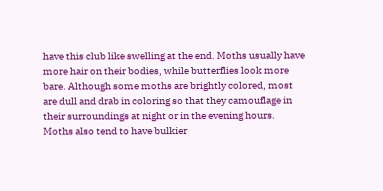have this club like swelling at the end. Moths usually have more hair on their bodies, while butterflies look more bare. Although some moths are brightly colored, most are dull and drab in coloring so that they camouflage in their surroundings at night or in the evening hours. Moths also tend to have bulkier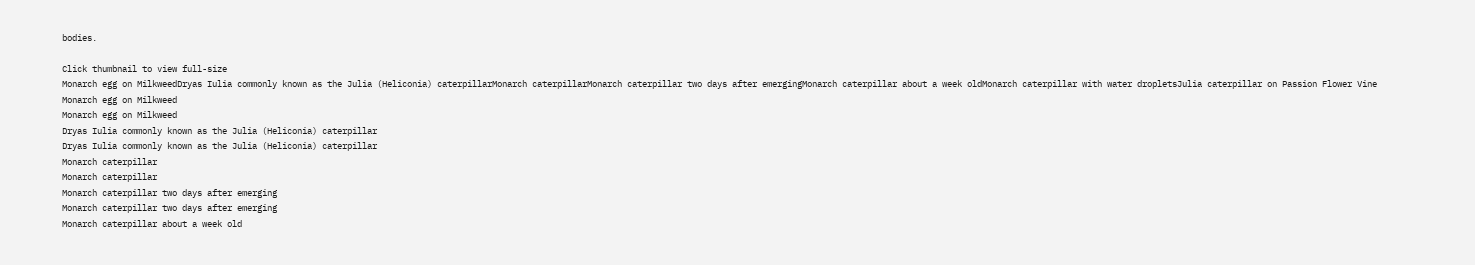bodies.

Click thumbnail to view full-size
Monarch egg on MilkweedDryas Iulia commonly known as the Julia (Heliconia) caterpillarMonarch caterpillarMonarch caterpillar two days after emergingMonarch caterpillar about a week oldMonarch caterpillar with water dropletsJulia caterpillar on Passion Flower Vine
Monarch egg on Milkweed
Monarch egg on Milkweed
Dryas Iulia commonly known as the Julia (Heliconia) caterpillar
Dryas Iulia commonly known as the Julia (Heliconia) caterpillar
Monarch caterpillar
Monarch caterpillar
Monarch caterpillar two days after emerging
Monarch caterpillar two days after emerging
Monarch caterpillar about a week old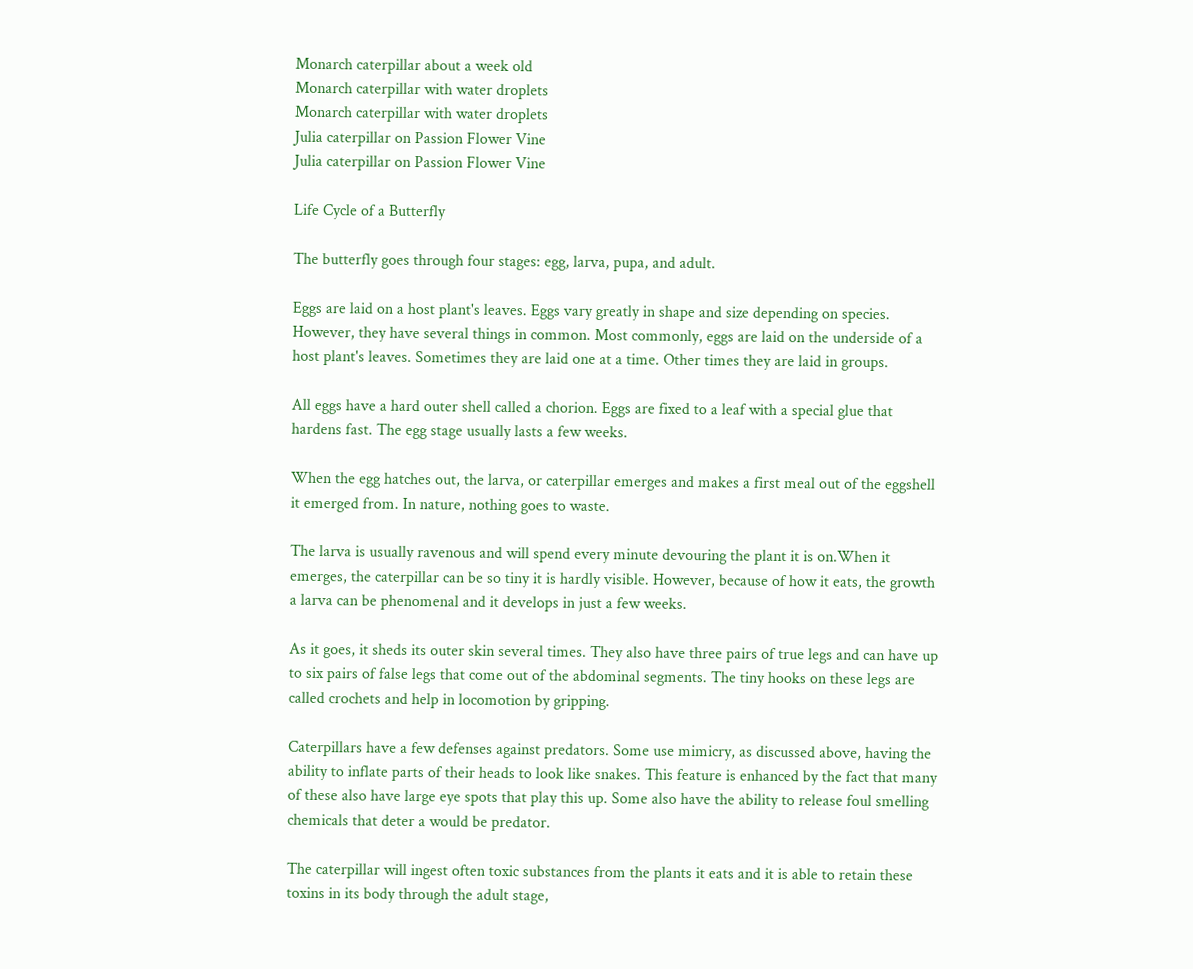Monarch caterpillar about a week old
Monarch caterpillar with water droplets
Monarch caterpillar with water droplets
Julia caterpillar on Passion Flower Vine
Julia caterpillar on Passion Flower Vine

Life Cycle of a Butterfly

The butterfly goes through four stages: egg, larva, pupa, and adult.

Eggs are laid on a host plant's leaves. Eggs vary greatly in shape and size depending on species. However, they have several things in common. Most commonly, eggs are laid on the underside of a host plant's leaves. Sometimes they are laid one at a time. Other times they are laid in groups.

All eggs have a hard outer shell called a chorion. Eggs are fixed to a leaf with a special glue that hardens fast. The egg stage usually lasts a few weeks.

When the egg hatches out, the larva, or caterpillar emerges and makes a first meal out of the eggshell it emerged from. In nature, nothing goes to waste.

The larva is usually ravenous and will spend every minute devouring the plant it is on.When it emerges, the caterpillar can be so tiny it is hardly visible. However, because of how it eats, the growth a larva can be phenomenal and it develops in just a few weeks.

As it goes, it sheds its outer skin several times. They also have three pairs of true legs and can have up to six pairs of false legs that come out of the abdominal segments. The tiny hooks on these legs are called crochets and help in locomotion by gripping.

Caterpillars have a few defenses against predators. Some use mimicry, as discussed above, having the ability to inflate parts of their heads to look like snakes. This feature is enhanced by the fact that many of these also have large eye spots that play this up. Some also have the ability to release foul smelling chemicals that deter a would be predator.

The caterpillar will ingest often toxic substances from the plants it eats and it is able to retain these toxins in its body through the adult stage,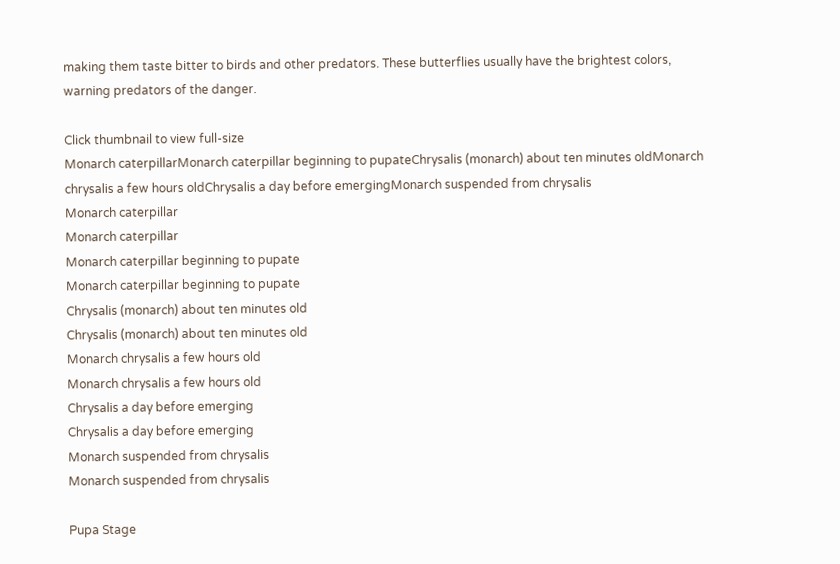making them taste bitter to birds and other predators. These butterflies usually have the brightest colors, warning predators of the danger.

Click thumbnail to view full-size
Monarch caterpillarMonarch caterpillar beginning to pupateChrysalis (monarch) about ten minutes oldMonarch chrysalis a few hours oldChrysalis a day before emergingMonarch suspended from chrysalis
Monarch caterpillar
Monarch caterpillar
Monarch caterpillar beginning to pupate
Monarch caterpillar beginning to pupate
Chrysalis (monarch) about ten minutes old
Chrysalis (monarch) about ten minutes old
Monarch chrysalis a few hours old
Monarch chrysalis a few hours old
Chrysalis a day before emerging
Chrysalis a day before emerging
Monarch suspended from chrysalis
Monarch suspended from chrysalis

Pupa Stage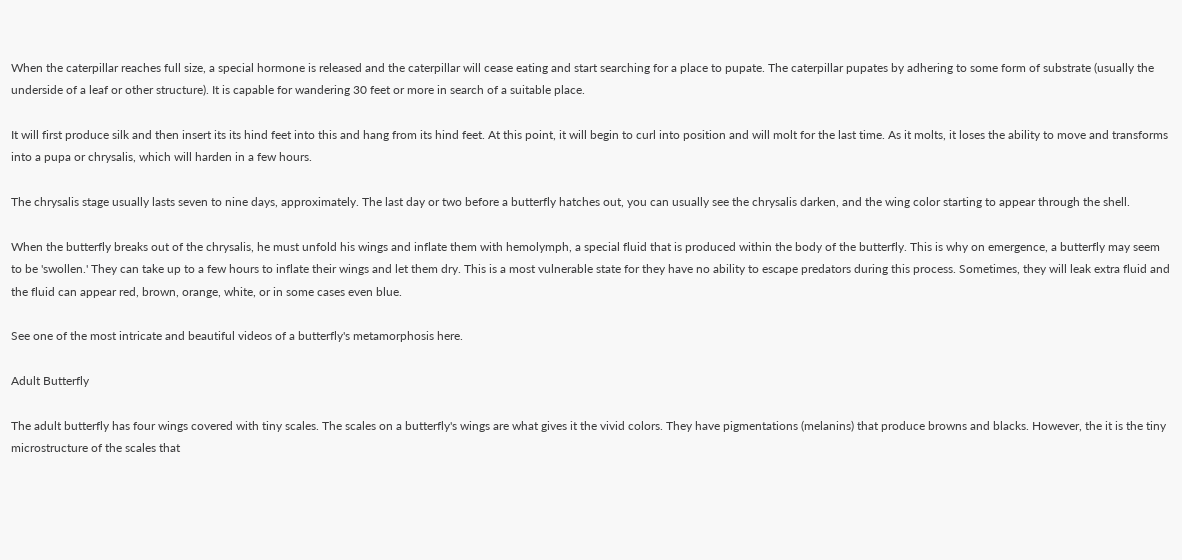When the caterpillar reaches full size, a special hormone is released and the caterpillar will cease eating and start searching for a place to pupate. The caterpillar pupates by adhering to some form of substrate (usually the underside of a leaf or other structure). It is capable for wandering 30 feet or more in search of a suitable place.

It will first produce silk and then insert its its hind feet into this and hang from its hind feet. At this point, it will begin to curl into position and will molt for the last time. As it molts, it loses the ability to move and transforms into a pupa or chrysalis, which will harden in a few hours.

The chrysalis stage usually lasts seven to nine days, approximately. The last day or two before a butterfly hatches out, you can usually see the chrysalis darken, and the wing color starting to appear through the shell.

When the butterfly breaks out of the chrysalis, he must unfold his wings and inflate them with hemolymph, a special fluid that is produced within the body of the butterfly. This is why on emergence, a butterfly may seem to be 'swollen.' They can take up to a few hours to inflate their wings and let them dry. This is a most vulnerable state for they have no ability to escape predators during this process. Sometimes, they will leak extra fluid and the fluid can appear red, brown, orange, white, or in some cases even blue.

See one of the most intricate and beautiful videos of a butterfly's metamorphosis here.

Adult Butterfly

The adult butterfly has four wings covered with tiny scales. The scales on a butterfly's wings are what gives it the vivid colors. They have pigmentations (melanins) that produce browns and blacks. However, the it is the tiny microstructure of the scales that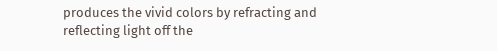produces the vivid colors by refracting and reflecting light off the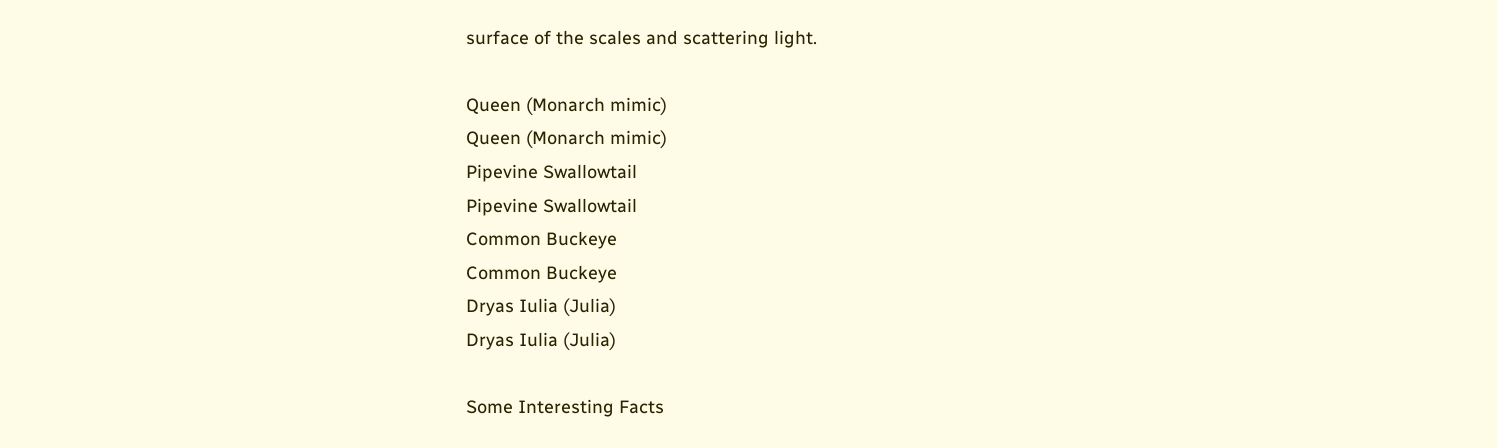surface of the scales and scattering light.

Queen (Monarch mimic)
Queen (Monarch mimic)
Pipevine Swallowtail
Pipevine Swallowtail
Common Buckeye
Common Buckeye
Dryas Iulia (Julia)
Dryas Iulia (Julia)

Some Interesting Facts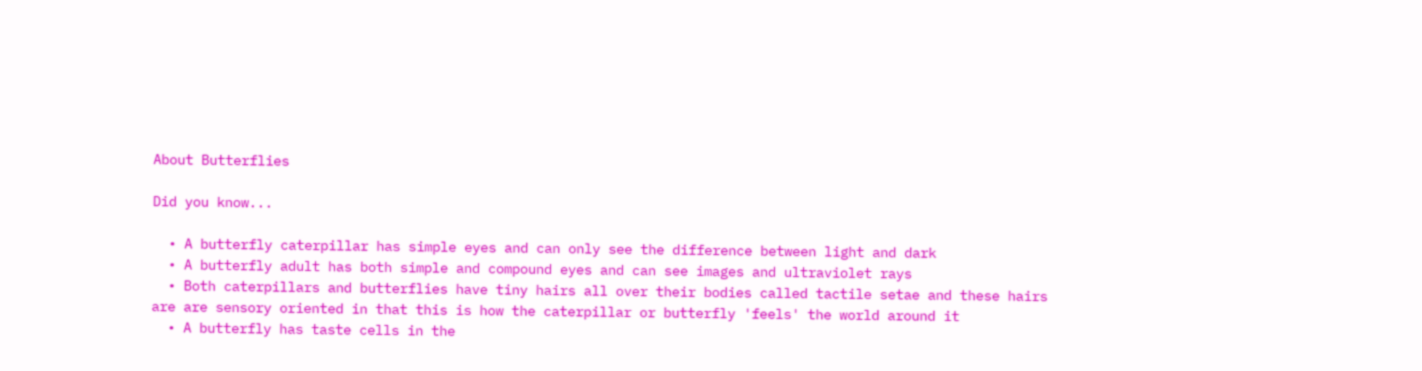About Butterflies

Did you know...

  • A butterfly caterpillar has simple eyes and can only see the difference between light and dark
  • A butterfly adult has both simple and compound eyes and can see images and ultraviolet rays
  • Both caterpillars and butterflies have tiny hairs all over their bodies called tactile setae and these hairs are are sensory oriented in that this is how the caterpillar or butterfly 'feels' the world around it
  • A butterfly has taste cells in the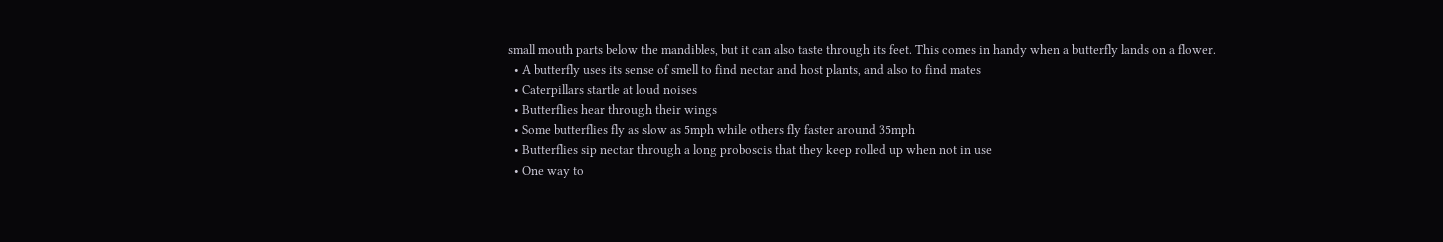small mouth parts below the mandibles, but it can also taste through its feet. This comes in handy when a butterfly lands on a flower.
  • A butterfly uses its sense of smell to find nectar and host plants, and also to find mates
  • Caterpillars startle at loud noises
  • Butterflies hear through their wings
  • Some butterflies fly as slow as 5mph while others fly faster around 35mph
  • Butterflies sip nectar through a long proboscis that they keep rolled up when not in use
  • One way to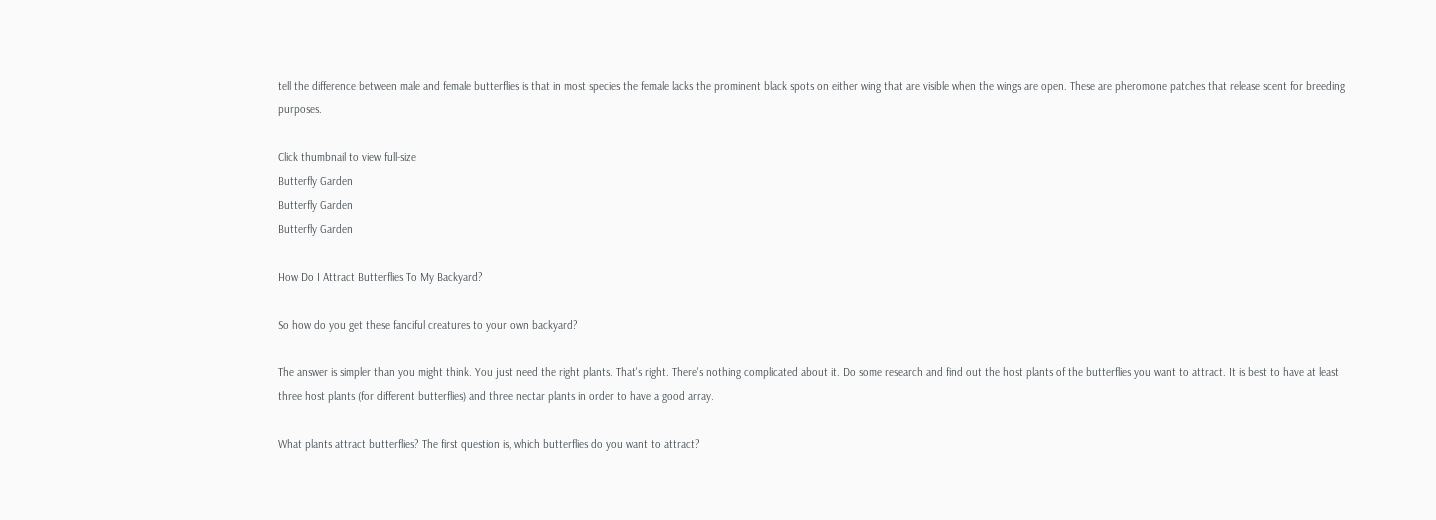tell the difference between male and female butterflies is that in most species the female lacks the prominent black spots on either wing that are visible when the wings are open. These are pheromone patches that release scent for breeding purposes.

Click thumbnail to view full-size
Butterfly Garden
Butterfly Garden
Butterfly Garden

How Do I Attract Butterflies To My Backyard?

So how do you get these fanciful creatures to your own backyard?

The answer is simpler than you might think. You just need the right plants. That's right. There's nothing complicated about it. Do some research and find out the host plants of the butterflies you want to attract. It is best to have at least three host plants (for different butterflies) and three nectar plants in order to have a good array.

What plants attract butterflies? The first question is, which butterflies do you want to attract?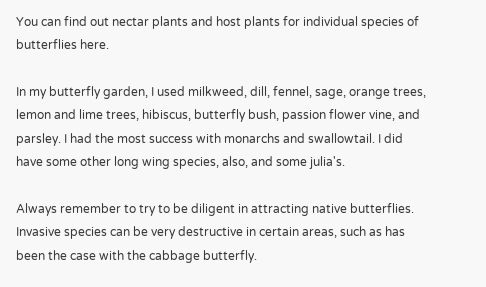You can find out nectar plants and host plants for individual species of butterflies here.

In my butterfly garden, I used milkweed, dill, fennel, sage, orange trees, lemon and lime trees, hibiscus, butterfly bush, passion flower vine, and parsley. I had the most success with monarchs and swallowtail. I did have some other long wing species, also, and some julia's.

Always remember to try to be diligent in attracting native butterflies. Invasive species can be very destructive in certain areas, such as has been the case with the cabbage butterfly.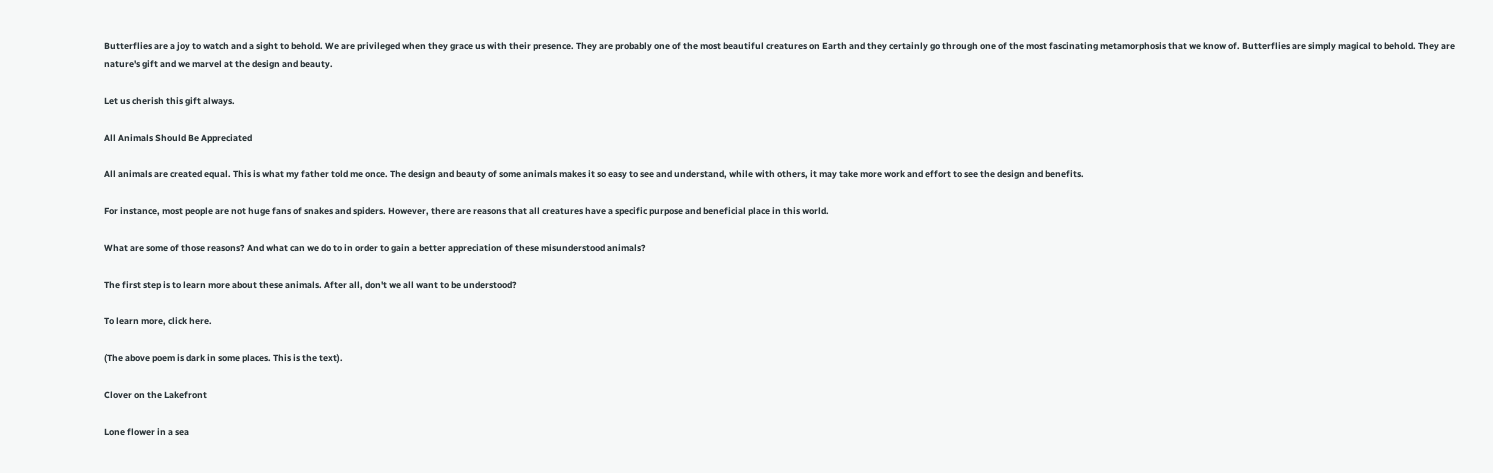Butterflies are a joy to watch and a sight to behold. We are privileged when they grace us with their presence. They are probably one of the most beautiful creatures on Earth and they certainly go through one of the most fascinating metamorphosis that we know of. Butterflies are simply magical to behold. They are nature's gift and we marvel at the design and beauty.

Let us cherish this gift always.

All Animals Should Be Appreciated

All animals are created equal. This is what my father told me once. The design and beauty of some animals makes it so easy to see and understand, while with others, it may take more work and effort to see the design and benefits.

For instance, most people are not huge fans of snakes and spiders. However, there are reasons that all creatures have a specific purpose and beneficial place in this world.

What are some of those reasons? And what can we do to in order to gain a better appreciation of these misunderstood animals?

The first step is to learn more about these animals. After all, don't we all want to be understood?

To learn more, click here.

(The above poem is dark in some places. This is the text).

Clover on the Lakefront

Lone flower in a sea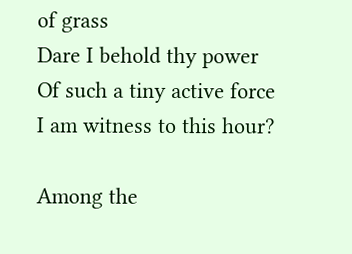of grass
Dare I behold thy power
Of such a tiny active force
I am witness to this hour?

Among the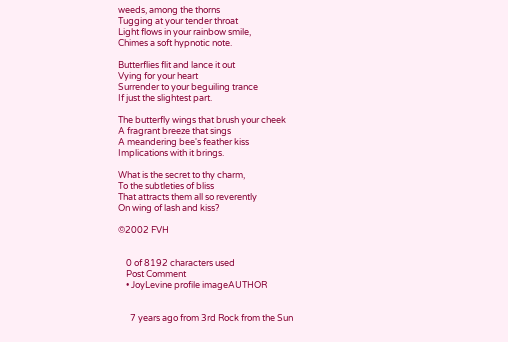weeds, among the thorns
Tugging at your tender throat
Light flows in your rainbow smile,
Chimes a soft hypnotic note.

Butterflies flit and lance it out
Vying for your heart
Surrender to your beguiling trance
If just the slightest part.

The butterfly wings that brush your cheek
A fragrant breeze that sings
A meandering bee's feather kiss
Implications with it brings.

What is the secret to thy charm,
To the subtleties of bliss
That attracts them all so reverently
On wing of lash and kiss?

©2002 FVH


    0 of 8192 characters used
    Post Comment
    • JoyLevine profile imageAUTHOR


      7 years ago from 3rd Rock from the Sun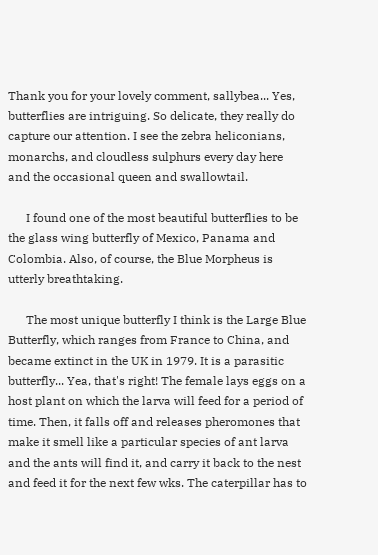Thank you for your lovely comment, sallybea... Yes, butterflies are intriguing. So delicate, they really do capture our attention. I see the zebra heliconians, monarchs, and cloudless sulphurs every day here and the occasional queen and swallowtail.

      I found one of the most beautiful butterflies to be the glass wing butterfly of Mexico, Panama and Colombia. Also, of course, the Blue Morpheus is utterly breathtaking.

      The most unique butterfly I think is the Large Blue Butterfly, which ranges from France to China, and became extinct in the UK in 1979. It is a parasitic butterfly... Yea, that's right! The female lays eggs on a host plant on which the larva will feed for a period of time. Then, it falls off and releases pheromones that make it smell like a particular species of ant larva and the ants will find it, and carry it back to the nest and feed it for the next few wks. The caterpillar has to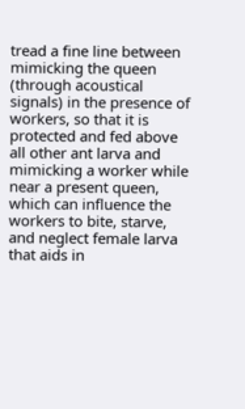tread a fine line between mimicking the queen (through acoustical signals) in the presence of workers, so that it is protected and fed above all other ant larva and mimicking a worker while near a present queen, which can influence the workers to bite, starve, and neglect female larva that aids in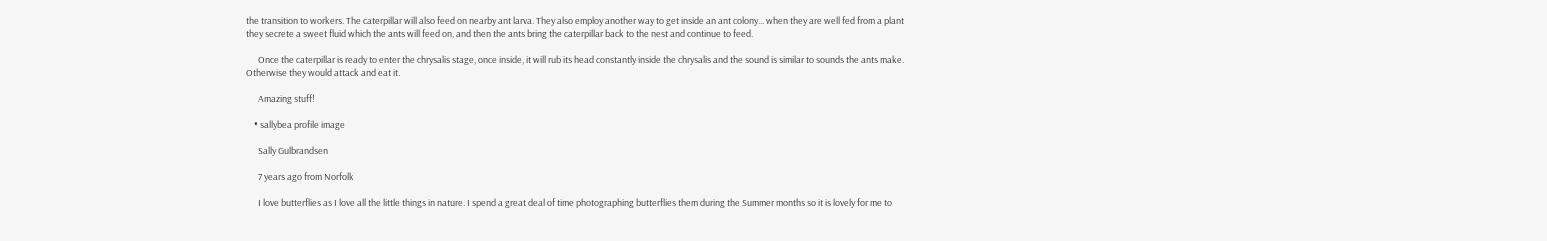the transition to workers. The caterpillar will also feed on nearby ant larva. They also employ another way to get inside an ant colony... when they are well fed from a plant they secrete a sweet fluid which the ants will feed on, and then the ants bring the caterpillar back to the nest and continue to feed.

      Once the caterpillar is ready to enter the chrysalis stage, once inside, it will rub its head constantly inside the chrysalis and the sound is similar to sounds the ants make. Otherwise they would attack and eat it.

      Amazing stuff!

    • sallybea profile image

      Sally Gulbrandsen

      7 years ago from Norfolk

      I love butterflies as I love all the little things in nature. I spend a great deal of time photographing butterflies them during the Summer months so it is lovely for me to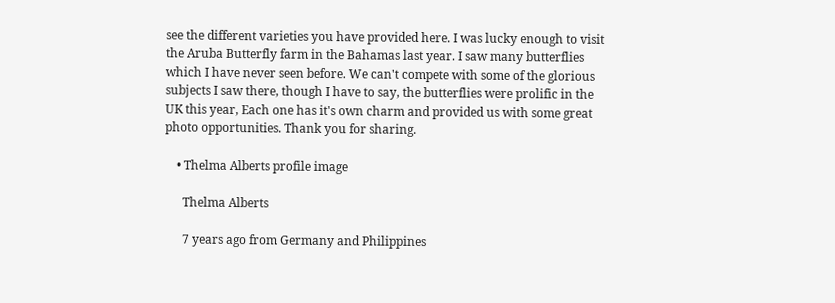see the different varieties you have provided here. I was lucky enough to visit the Aruba Butterfly farm in the Bahamas last year. I saw many butterflies which I have never seen before. We can't compete with some of the glorious subjects I saw there, though I have to say, the butterflies were prolific in the UK this year, Each one has it's own charm and provided us with some great photo opportunities. Thank you for sharing.

    • Thelma Alberts profile image

      Thelma Alberts

      7 years ago from Germany and Philippines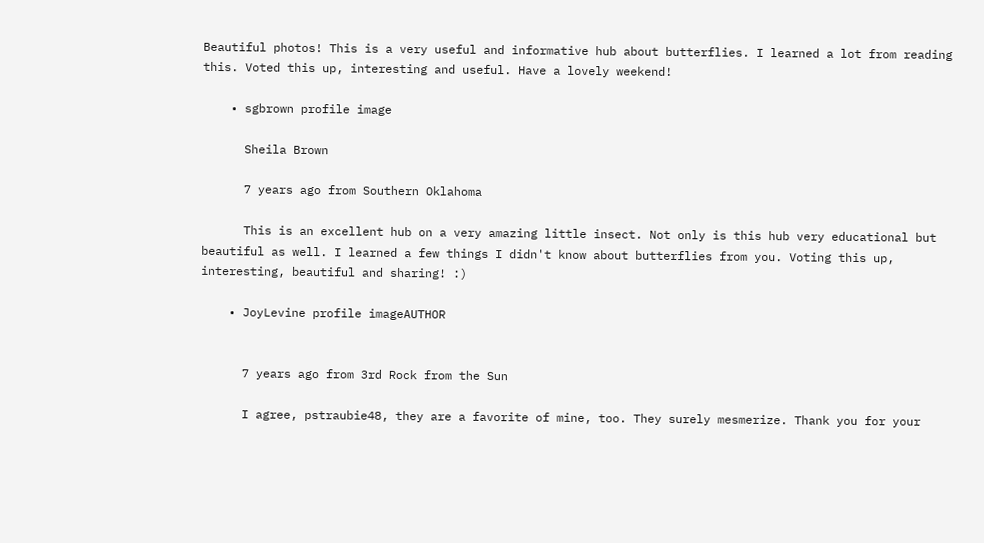Beautiful photos! This is a very useful and informative hub about butterflies. I learned a lot from reading this. Voted this up, interesting and useful. Have a lovely weekend!

    • sgbrown profile image

      Sheila Brown

      7 years ago from Southern Oklahoma

      This is an excellent hub on a very amazing little insect. Not only is this hub very educational but beautiful as well. I learned a few things I didn't know about butterflies from you. Voting this up, interesting, beautiful and sharing! :)

    • JoyLevine profile imageAUTHOR


      7 years ago from 3rd Rock from the Sun

      I agree, pstraubie48, they are a favorite of mine, too. They surely mesmerize. Thank you for your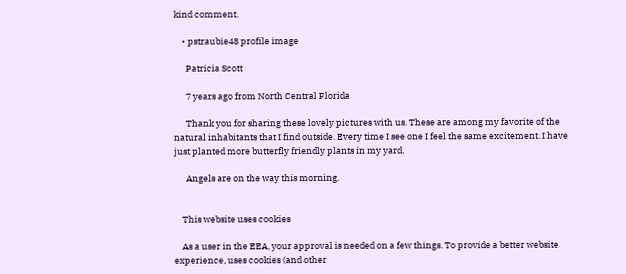kind comment.

    • pstraubie48 profile image

      Patricia Scott

      7 years ago from North Central Florida

      Thank you for sharing these lovely pictures with us. These are among my favorite of the natural inhabitants that I find outside. Every time I see one I feel the same excitement. I have just planted more butterfly friendly plants in my yard.

      Angels are on the way this morning.


    This website uses cookies

    As a user in the EEA, your approval is needed on a few things. To provide a better website experience, uses cookies (and other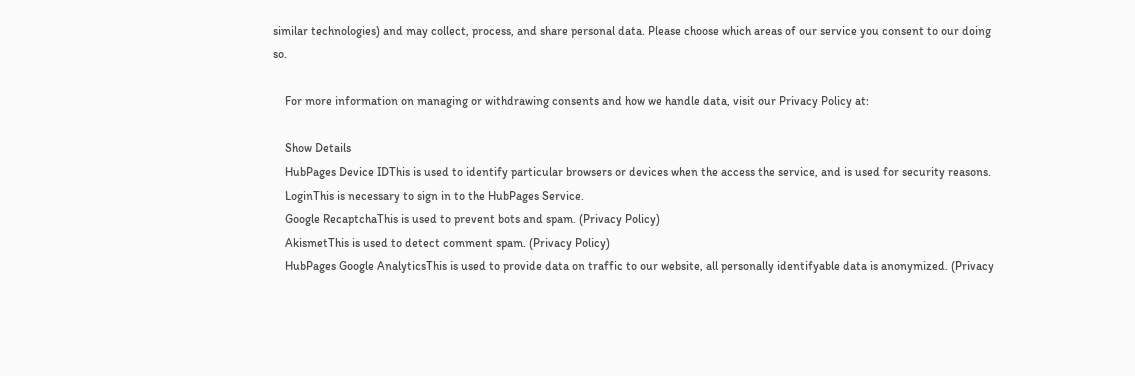similar technologies) and may collect, process, and share personal data. Please choose which areas of our service you consent to our doing so.

    For more information on managing or withdrawing consents and how we handle data, visit our Privacy Policy at:

    Show Details
    HubPages Device IDThis is used to identify particular browsers or devices when the access the service, and is used for security reasons.
    LoginThis is necessary to sign in to the HubPages Service.
    Google RecaptchaThis is used to prevent bots and spam. (Privacy Policy)
    AkismetThis is used to detect comment spam. (Privacy Policy)
    HubPages Google AnalyticsThis is used to provide data on traffic to our website, all personally identifyable data is anonymized. (Privacy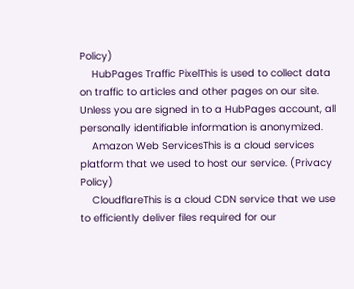Policy)
    HubPages Traffic PixelThis is used to collect data on traffic to articles and other pages on our site. Unless you are signed in to a HubPages account, all personally identifiable information is anonymized.
    Amazon Web ServicesThis is a cloud services platform that we used to host our service. (Privacy Policy)
    CloudflareThis is a cloud CDN service that we use to efficiently deliver files required for our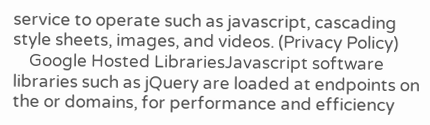service to operate such as javascript, cascading style sheets, images, and videos. (Privacy Policy)
    Google Hosted LibrariesJavascript software libraries such as jQuery are loaded at endpoints on the or domains, for performance and efficiency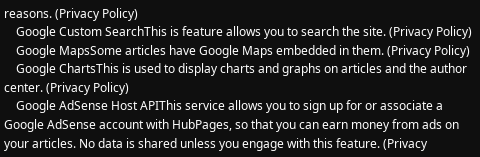reasons. (Privacy Policy)
    Google Custom SearchThis is feature allows you to search the site. (Privacy Policy)
    Google MapsSome articles have Google Maps embedded in them. (Privacy Policy)
    Google ChartsThis is used to display charts and graphs on articles and the author center. (Privacy Policy)
    Google AdSense Host APIThis service allows you to sign up for or associate a Google AdSense account with HubPages, so that you can earn money from ads on your articles. No data is shared unless you engage with this feature. (Privacy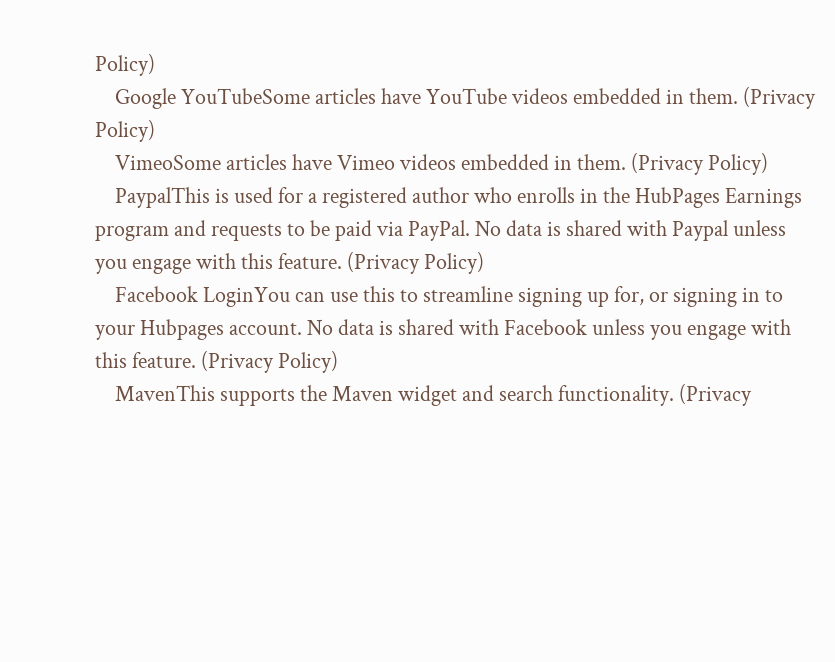Policy)
    Google YouTubeSome articles have YouTube videos embedded in them. (Privacy Policy)
    VimeoSome articles have Vimeo videos embedded in them. (Privacy Policy)
    PaypalThis is used for a registered author who enrolls in the HubPages Earnings program and requests to be paid via PayPal. No data is shared with Paypal unless you engage with this feature. (Privacy Policy)
    Facebook LoginYou can use this to streamline signing up for, or signing in to your Hubpages account. No data is shared with Facebook unless you engage with this feature. (Privacy Policy)
    MavenThis supports the Maven widget and search functionality. (Privacy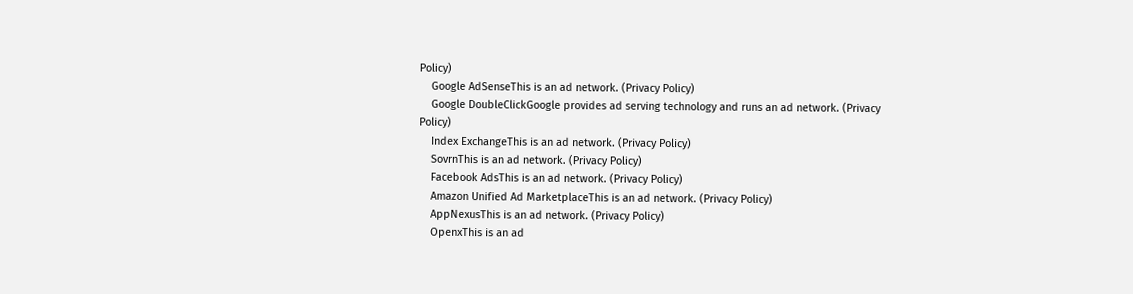Policy)
    Google AdSenseThis is an ad network. (Privacy Policy)
    Google DoubleClickGoogle provides ad serving technology and runs an ad network. (Privacy Policy)
    Index ExchangeThis is an ad network. (Privacy Policy)
    SovrnThis is an ad network. (Privacy Policy)
    Facebook AdsThis is an ad network. (Privacy Policy)
    Amazon Unified Ad MarketplaceThis is an ad network. (Privacy Policy)
    AppNexusThis is an ad network. (Privacy Policy)
    OpenxThis is an ad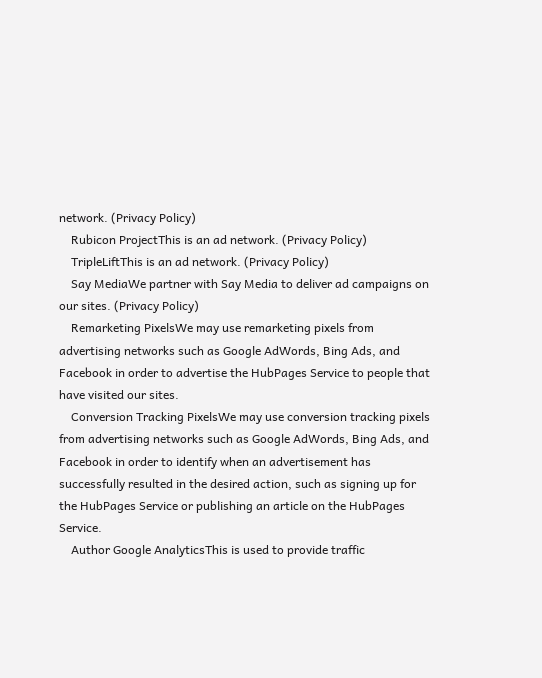network. (Privacy Policy)
    Rubicon ProjectThis is an ad network. (Privacy Policy)
    TripleLiftThis is an ad network. (Privacy Policy)
    Say MediaWe partner with Say Media to deliver ad campaigns on our sites. (Privacy Policy)
    Remarketing PixelsWe may use remarketing pixels from advertising networks such as Google AdWords, Bing Ads, and Facebook in order to advertise the HubPages Service to people that have visited our sites.
    Conversion Tracking PixelsWe may use conversion tracking pixels from advertising networks such as Google AdWords, Bing Ads, and Facebook in order to identify when an advertisement has successfully resulted in the desired action, such as signing up for the HubPages Service or publishing an article on the HubPages Service.
    Author Google AnalyticsThis is used to provide traffic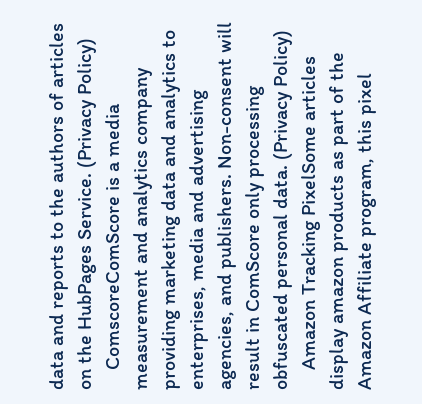data and reports to the authors of articles on the HubPages Service. (Privacy Policy)
    ComscoreComScore is a media measurement and analytics company providing marketing data and analytics to enterprises, media and advertising agencies, and publishers. Non-consent will result in ComScore only processing obfuscated personal data. (Privacy Policy)
    Amazon Tracking PixelSome articles display amazon products as part of the Amazon Affiliate program, this pixel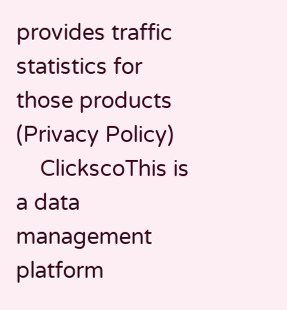provides traffic statistics for those products (Privacy Policy)
    ClickscoThis is a data management platform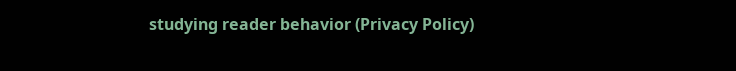studying reader behavior (Privacy Policy)